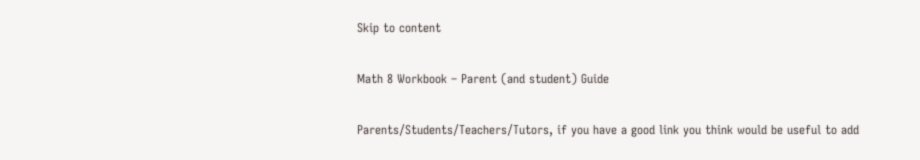Skip to content

Math 8 Workbook – Parent (and student) Guide

Parents/Students/Teachers/Tutors, if you have a good link you think would be useful to add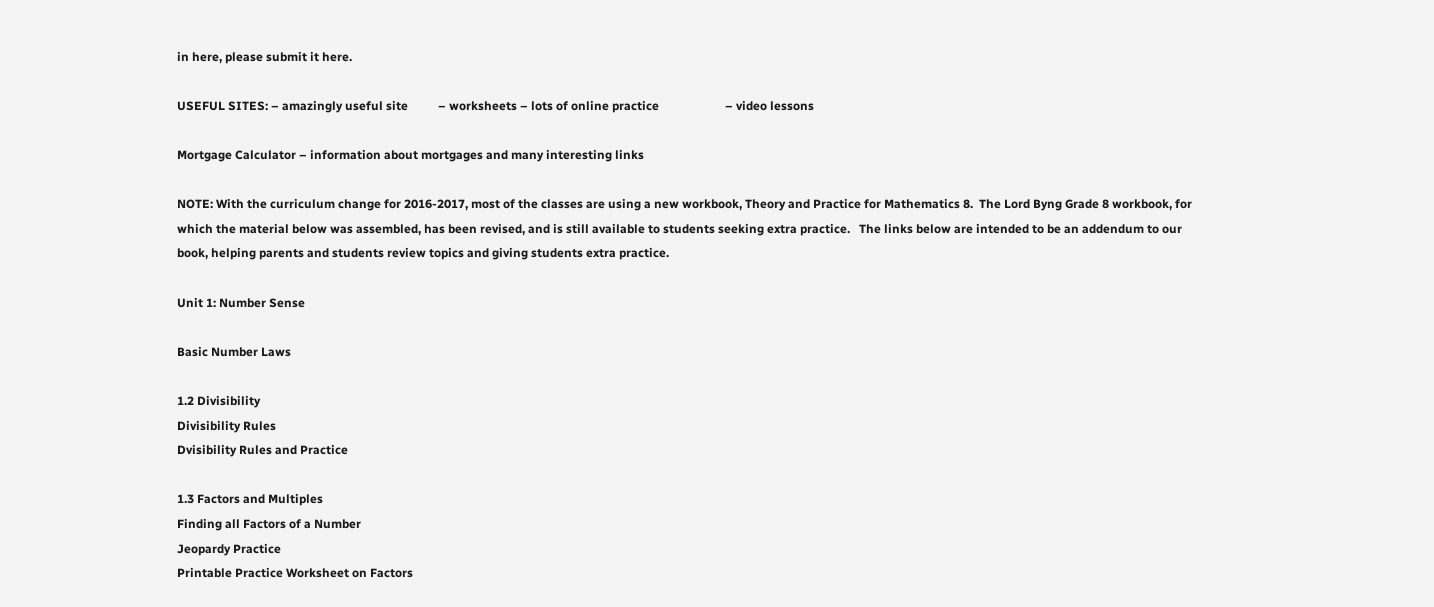in here, please submit it here.

USEFUL SITES: – amazingly useful site          – worksheets – lots of online practice                      – video lessons

Mortgage Calculator – information about mortgages and many interesting links

NOTE: With the curriculum change for 2016-2017, most of the classes are using a new workbook, Theory and Practice for Mathematics 8.  The Lord Byng Grade 8 workbook, for which the material below was assembled, has been revised, and is still available to students seeking extra practice.   The links below are intended to be an addendum to our book, helping parents and students review topics and giving students extra practice.

Unit 1: Number Sense

Basic Number Laws

1.2 Divisibility
Divisibility Rules
Dvisibility Rules and Practice

1.3 Factors and Multiples
Finding all Factors of a Number
Jeopardy Practice
Printable Practice Worksheet on Factors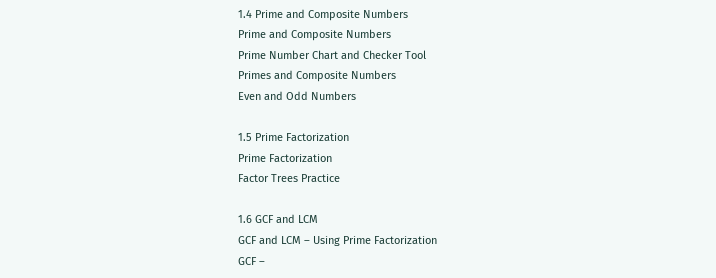1.4 Prime and Composite Numbers
Prime and Composite Numbers
Prime Number Chart and Checker Tool
Primes and Composite Numbers
Even and Odd Numbers

1.5 Prime Factorization
Prime Factorization
Factor Trees Practice

1.6 GCF and LCM
GCF and LCM – Using Prime Factorization
GCF –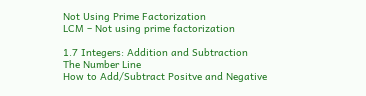Not Using Prime Factorization
LCM – Not using prime factorization

1.7 Integers: Addition and Subtraction
The Number Line
How to Add/Subtract Positve and Negative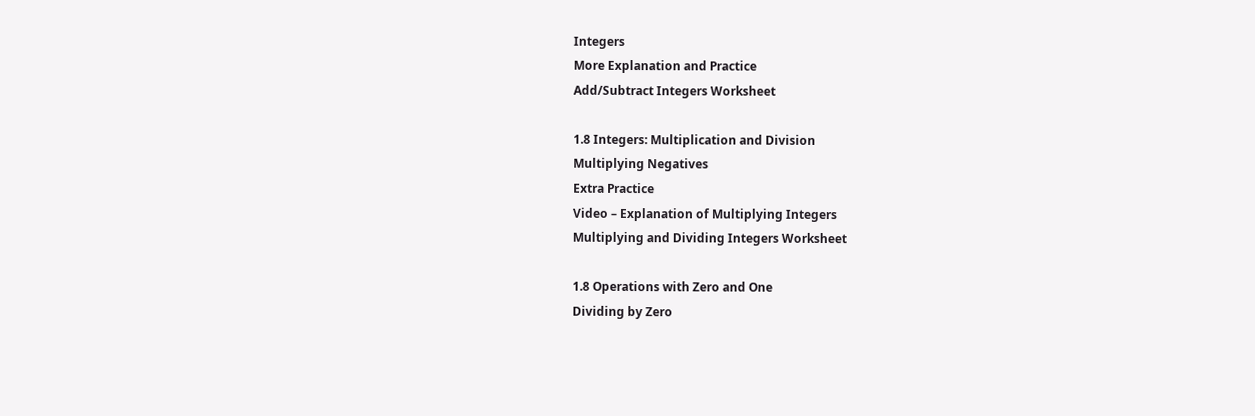Integers
More Explanation and Practice
Add/Subtract Integers Worksheet

1.8 Integers: Multiplication and Division
Multiplying Negatives
Extra Practice
Video – Explanation of Multiplying Integers
Multiplying and Dividing Integers Worksheet

1.8 Operations with Zero and One
Dividing by Zero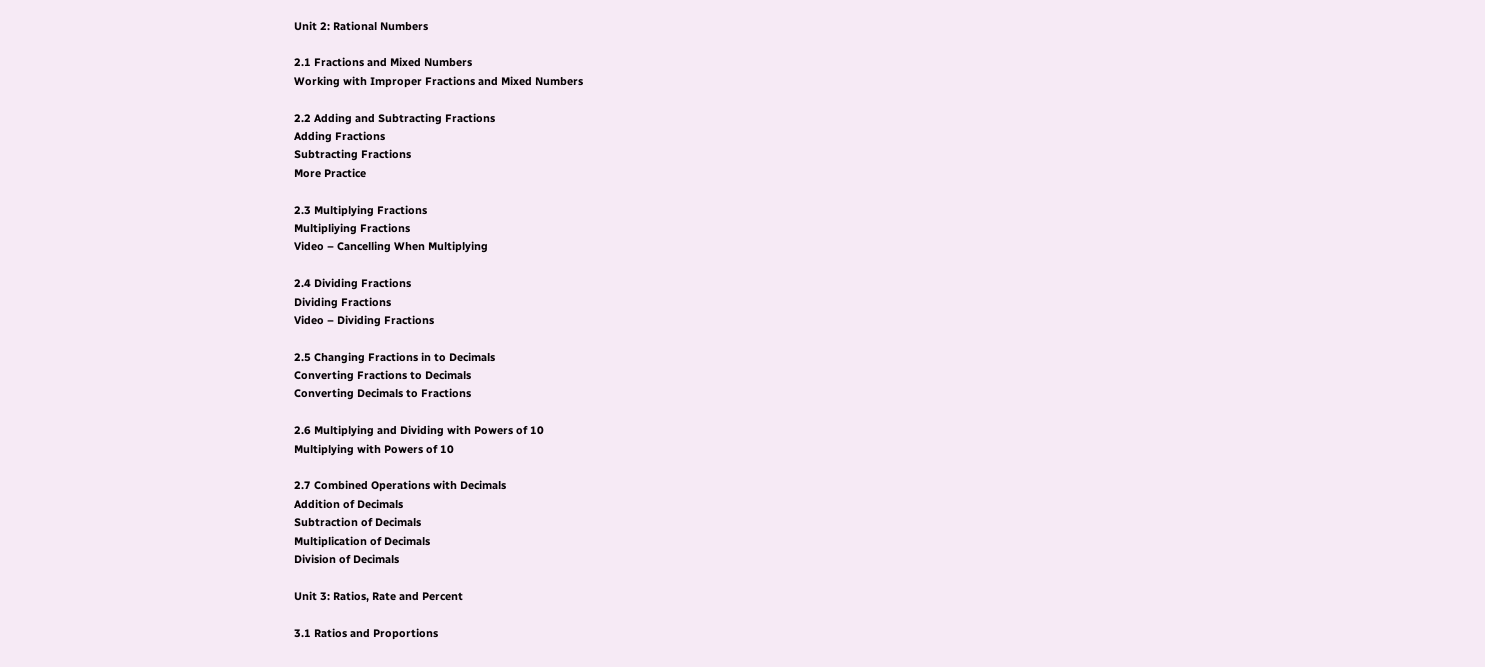Unit 2: Rational Numbers

2.1 Fractions and Mixed Numbers
Working with Improper Fractions and Mixed Numbers

2.2 Adding and Subtracting Fractions
Adding Fractions
Subtracting Fractions
More Practice

2.3 Multiplying Fractions
Multipliying Fractions
Video – Cancelling When Multiplying

2.4 Dividing Fractions
Dividing Fractions
Video – Dividing Fractions

2.5 Changing Fractions in to Decimals
Converting Fractions to Decimals
Converting Decimals to Fractions

2.6 Multiplying and Dividing with Powers of 10
Multiplying with Powers of 10

2.7 Combined Operations with Decimals
Addition of Decimals
Subtraction of Decimals
Multiplication of Decimals
Division of Decimals

Unit 3: Ratios, Rate and Percent

3.1 Ratios and Proportions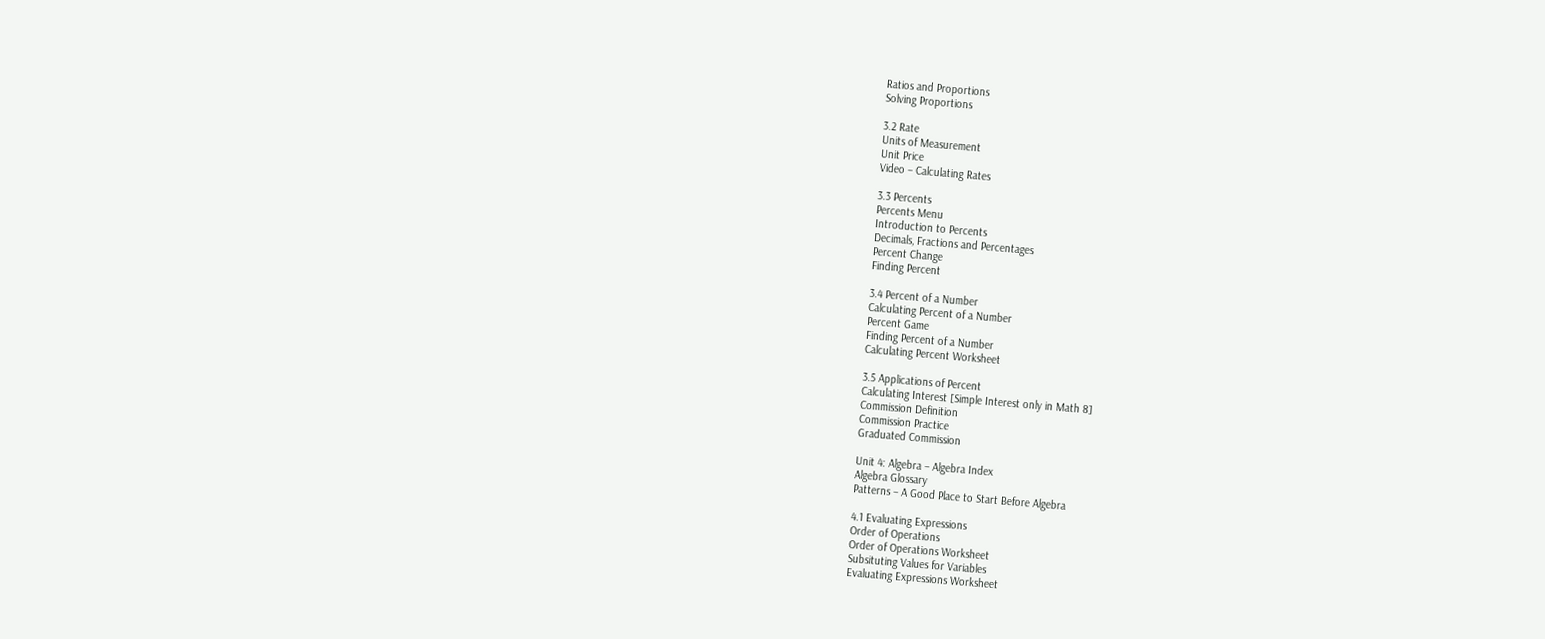Ratios and Proportions
Solving Proportions

3.2 Rate
Units of Measurement
Unit Price
Video – Calculating Rates

3.3 Percents
Percents Menu
Introduction to Percents
Decimals, Fractions and Percentages
Percent Change
Finding Percent

3.4 Percent of a Number
Calculating Percent of a Number
Percent Game
Finding Percent of a Number
Calculating Percent Worksheet

3.5 Applications of Percent
Calculating Interest [Simple Interest only in Math 8]
Commission Definition
Commission Practice
Graduated Commission

Unit 4: Algebra – Algebra Index
Algebra Glossary
Patterns – A Good Place to Start Before Algebra

4.1 Evaluating Expressions
Order of Operations
Order of Operations Worksheet
Subsituting Values for Variables
Evaluating Expressions Worksheet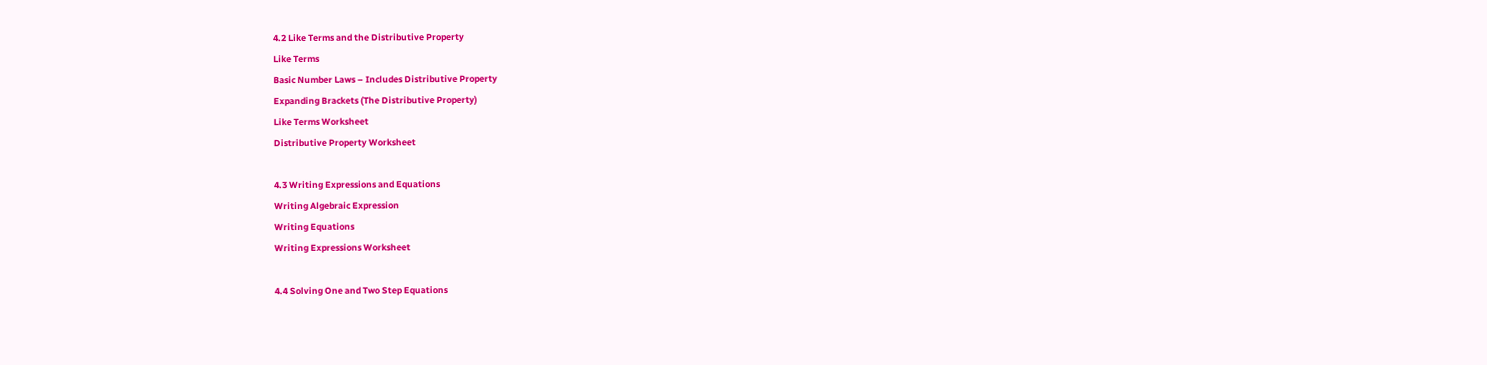4.2 Like Terms and the Distributive Property
Like Terms
Basic Number Laws – Includes Distributive Property
Expanding Brackets (The Distributive Property)
Like Terms Worksheet
Distributive Property Worksheet

4.3 Writing Expressions and Equations
Writing Algebraic Expression
Writing Equations
Writing Expressions Worksheet

4.4 Solving One and Two Step Equations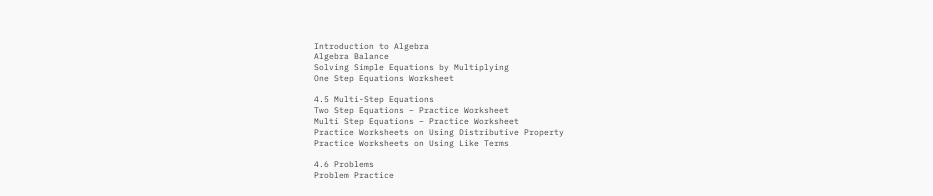Introduction to Algebra
Algebra Balance
Solving Simple Equations by Multiplying
One Step Equations Worksheet

4.5 Multi-Step Equations
Two Step Equations – Practice Worksheet
Multi Step Equations – Practice Worksheet
Practice Worksheets on Using Distributive Property
Practice Worksheets on Using Like Terms

4.6 Problems
Problem Practice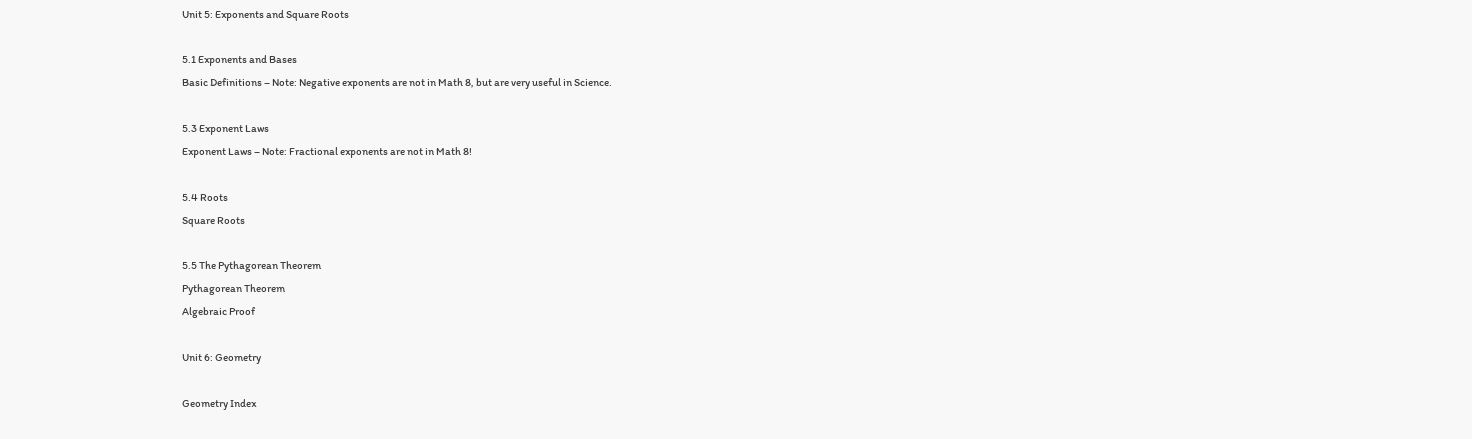Unit 5: Exponents and Square Roots

5.1 Exponents and Bases
Basic Definitions – Note: Negative exponents are not in Math 8, but are very useful in Science.

5.3 Exponent Laws
Exponent Laws – Note: Fractional exponents are not in Math 8!

5.4 Roots
Square Roots

5.5 The Pythagorean Theorem
Pythagorean Theorem
Algebraic Proof

Unit 6: Geometry

Geometry Index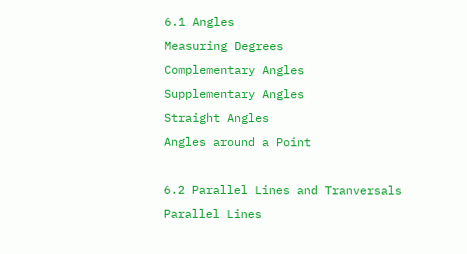6.1 Angles
Measuring Degrees
Complementary Angles
Supplementary Angles
Straight Angles
Angles around a Point

6.2 Parallel Lines and Tranversals
Parallel Lines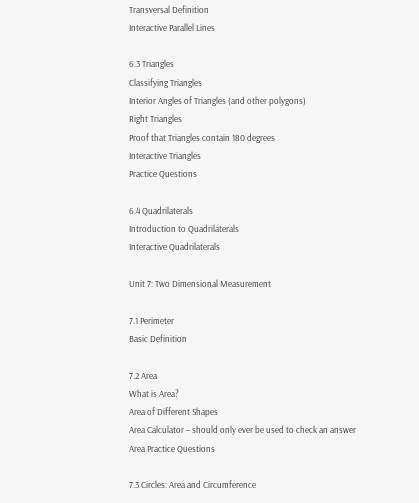Transversal Definition
Interactive Parallel Lines

6.3 Triangles
Classifying Triangles
Interior Angles of Triangles (and other polygons)
Right Triangles
Proof that Triangles contain 180 degrees
Interactive Triangles
Practice Questions

6.4 Quadrilaterals
Introduction to Quadrilaterals
Interactive Quadrilaterals

Unit 7: Two Dimensional Measurement

7.1 Perimeter
Basic Definition

7.2 Area
What is Area?
Area of Different Shapes
Area Calculator – should only ever be used to check an answer
Area Practice Questions

7.3 Circles: Area and Circumference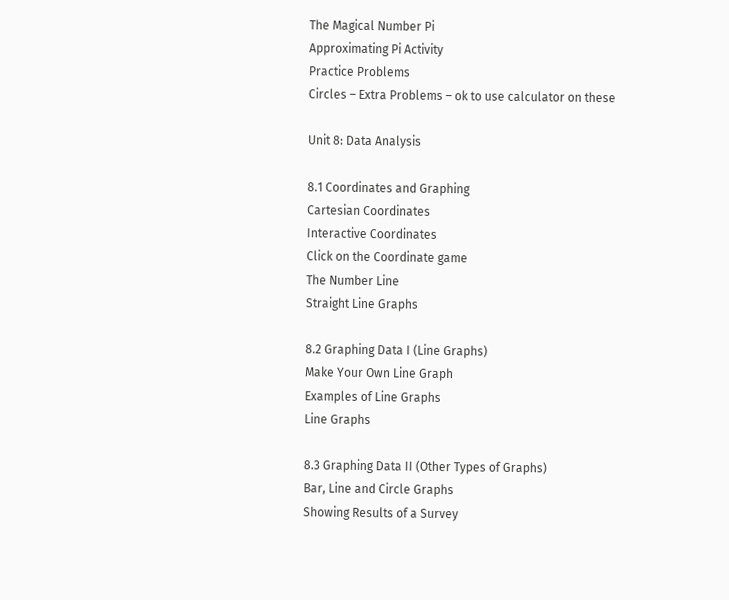The Magical Number Pi
Approximating Pi Activity
Practice Problems
Circles – Extra Problems – ok to use calculator on these

Unit 8: Data Analysis

8.1 Coordinates and Graphing
Cartesian Coordinates
Interactive Coordinates
Click on the Coordinate game
The Number Line
Straight Line Graphs

8.2 Graphing Data I (Line Graphs)
Make Your Own Line Graph
Examples of Line Graphs
Line Graphs

8.3 Graphing Data II (Other Types of Graphs)
Bar, Line and Circle Graphs
Showing Results of a Survey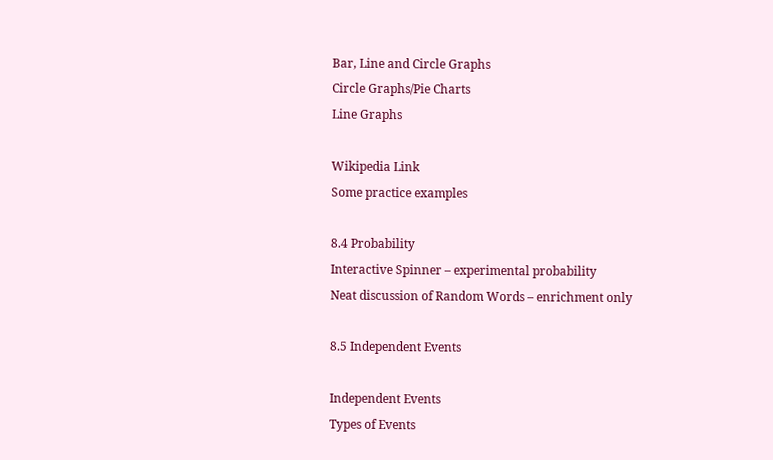Bar, Line and Circle Graphs
Circle Graphs/Pie Charts
Line Graphs

Wikipedia Link
Some practice examples

8.4 Probability
Interactive Spinner – experimental probability
Neat discussion of Random Words – enrichment only

8.5 Independent Events

Independent Events
Types of Events